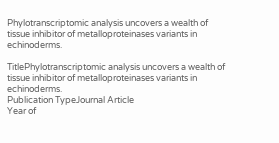Phylotranscriptomic analysis uncovers a wealth of tissue inhibitor of metalloproteinases variants in echinoderms.

TitlePhylotranscriptomic analysis uncovers a wealth of tissue inhibitor of metalloproteinases variants in echinoderms.
Publication TypeJournal Article
Year of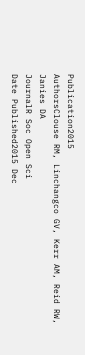Publication2015
AuthorsClouse RM, Linchangco GV, Kerr AM, Reid RW, Janies DA
JournalR Soc Open Sci
Date Published2015 Dec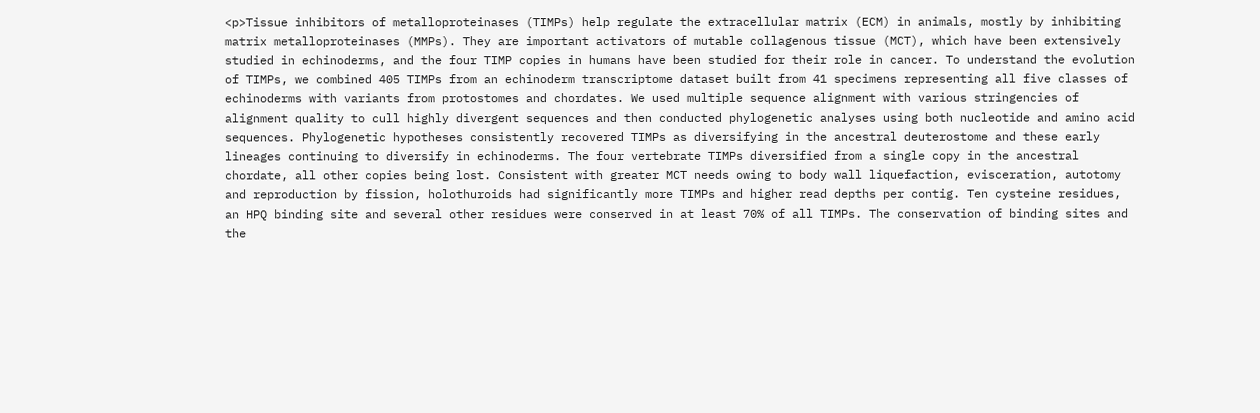<p>Tissue inhibitors of metalloproteinases (TIMPs) help regulate the extracellular matrix (ECM) in animals, mostly by inhibiting matrix metalloproteinases (MMPs). They are important activators of mutable collagenous tissue (MCT), which have been extensively studied in echinoderms, and the four TIMP copies in humans have been studied for their role in cancer. To understand the evolution of TIMPs, we combined 405 TIMPs from an echinoderm transcriptome dataset built from 41 specimens representing all five classes of echinoderms with variants from protostomes and chordates. We used multiple sequence alignment with various stringencies of alignment quality to cull highly divergent sequences and then conducted phylogenetic analyses using both nucleotide and amino acid sequences. Phylogenetic hypotheses consistently recovered TIMPs as diversifying in the ancestral deuterostome and these early lineages continuing to diversify in echinoderms. The four vertebrate TIMPs diversified from a single copy in the ancestral chordate, all other copies being lost. Consistent with greater MCT needs owing to body wall liquefaction, evisceration, autotomy and reproduction by fission, holothuroids had significantly more TIMPs and higher read depths per contig. Ten cysteine residues, an HPQ binding site and several other residues were conserved in at least 70% of all TIMPs. The conservation of binding sites and the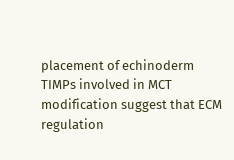placement of echinoderm TIMPs involved in MCT modification suggest that ECM regulation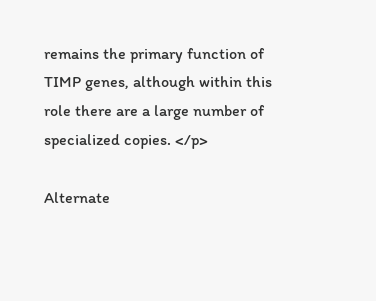remains the primary function of TIMP genes, although within this role there are a large number of specialized copies. </p>

Alternate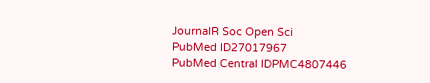JournalR Soc Open Sci
PubMed ID27017967
PubMed Central IDPMC4807446